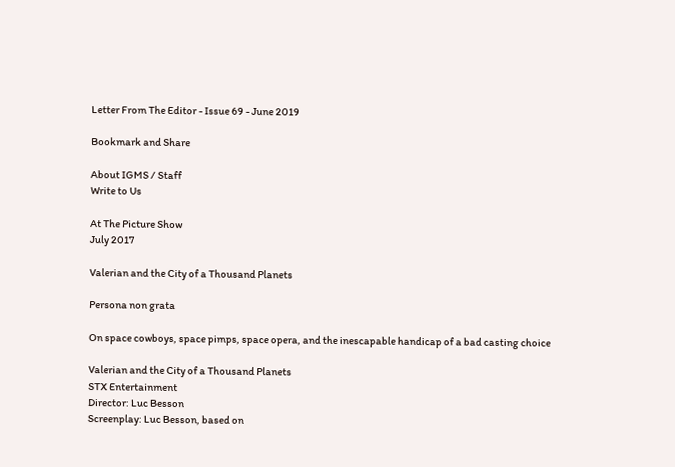Letter From The Editor - Issue 69 - June 2019

Bookmark and Share

About IGMS / Staff
Write to Us

At The Picture Show
July 2017

Valerian and the City of a Thousand Planets

Persona non grata

On space cowboys, space pimps, space opera, and the inescapable handicap of a bad casting choice

Valerian and the City of a Thousand Planets
STX Entertainment
Director: Luc Besson
Screenplay: Luc Besson, based on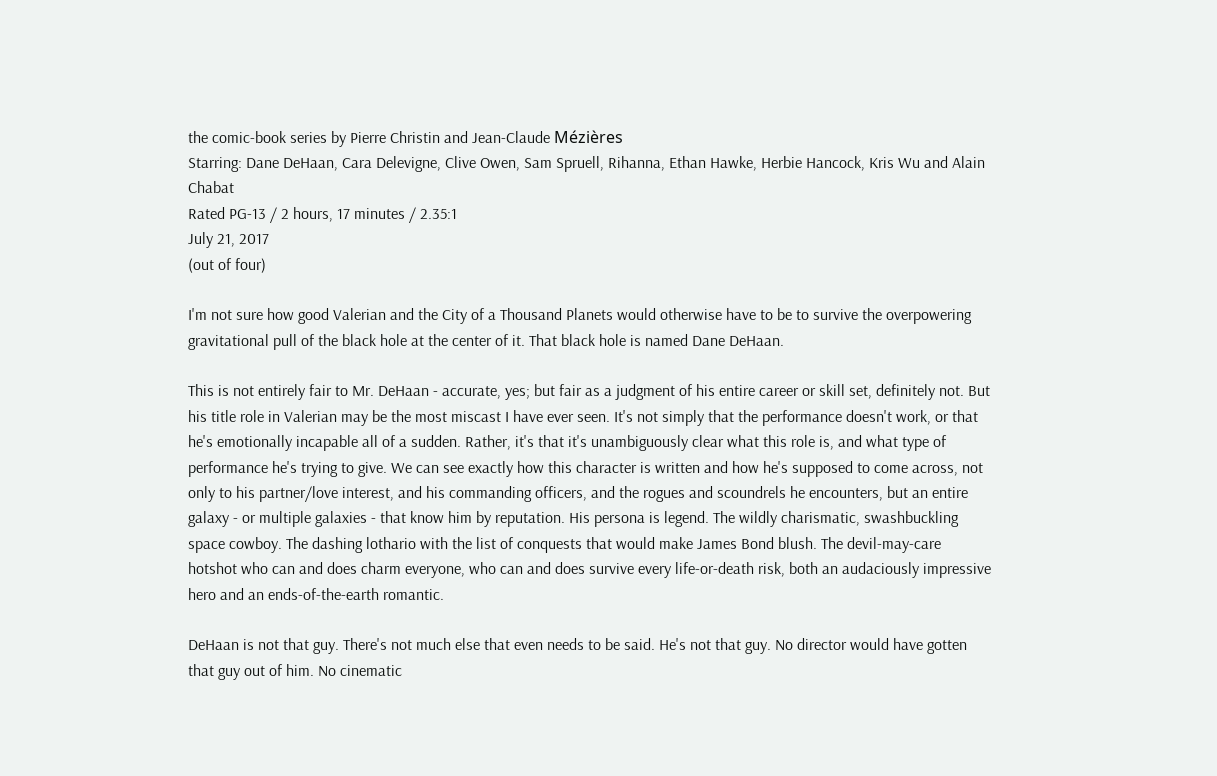the comic-book series by Pierre Christin and Jean-Claude Mézières
Starring: Dane DeHaan, Cara Delevigne, Clive Owen, Sam Spruell, Rihanna, Ethan Hawke, Herbie Hancock, Kris Wu and Alain Chabat
Rated PG-13 / 2 hours, 17 minutes / 2.35:1
July 21, 2017
(out of four)

I'm not sure how good Valerian and the City of a Thousand Planets would otherwise have to be to survive the overpowering gravitational pull of the black hole at the center of it. That black hole is named Dane DeHaan.

This is not entirely fair to Mr. DeHaan - accurate, yes; but fair as a judgment of his entire career or skill set, definitely not. But his title role in Valerian may be the most miscast I have ever seen. It's not simply that the performance doesn't work, or that he's emotionally incapable all of a sudden. Rather, it's that it's unambiguously clear what this role is, and what type of performance he's trying to give. We can see exactly how this character is written and how he's supposed to come across, not only to his partner/love interest, and his commanding officers, and the rogues and scoundrels he encounters, but an entire galaxy - or multiple galaxies - that know him by reputation. His persona is legend. The wildly charismatic, swashbuckling space cowboy. The dashing lothario with the list of conquests that would make James Bond blush. The devil-may-care hotshot who can and does charm everyone, who can and does survive every life-or-death risk, both an audaciously impressive hero and an ends-of-the-earth romantic.

DeHaan is not that guy. There's not much else that even needs to be said. He's not that guy. No director would have gotten that guy out of him. No cinematic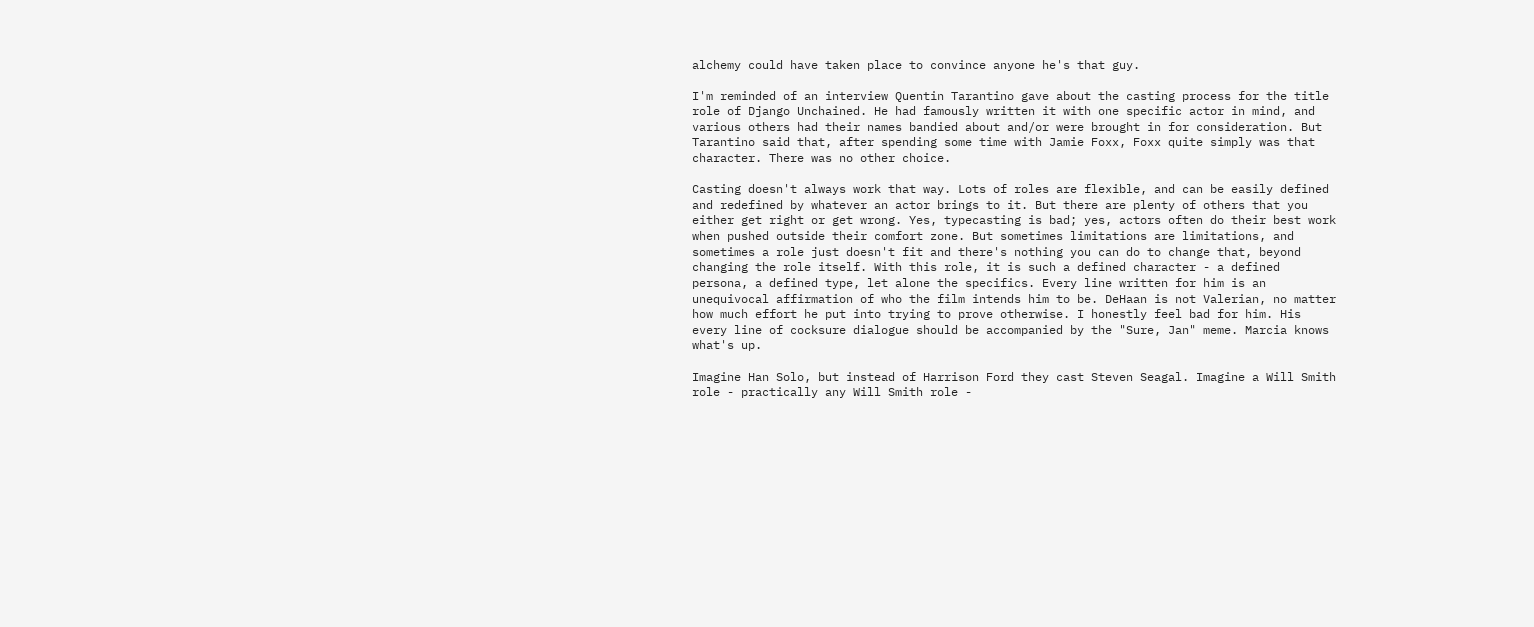alchemy could have taken place to convince anyone he's that guy.

I'm reminded of an interview Quentin Tarantino gave about the casting process for the title role of Django Unchained. He had famously written it with one specific actor in mind, and various others had their names bandied about and/or were brought in for consideration. But Tarantino said that, after spending some time with Jamie Foxx, Foxx quite simply was that character. There was no other choice.

Casting doesn't always work that way. Lots of roles are flexible, and can be easily defined and redefined by whatever an actor brings to it. But there are plenty of others that you either get right or get wrong. Yes, typecasting is bad; yes, actors often do their best work when pushed outside their comfort zone. But sometimes limitations are limitations, and sometimes a role just doesn't fit and there's nothing you can do to change that, beyond changing the role itself. With this role, it is such a defined character - a defined persona, a defined type, let alone the specifics. Every line written for him is an unequivocal affirmation of who the film intends him to be. DeHaan is not Valerian, no matter how much effort he put into trying to prove otherwise. I honestly feel bad for him. His every line of cocksure dialogue should be accompanied by the "Sure, Jan" meme. Marcia knows what's up.

Imagine Han Solo, but instead of Harrison Ford they cast Steven Seagal. Imagine a Will Smith role - practically any Will Smith role -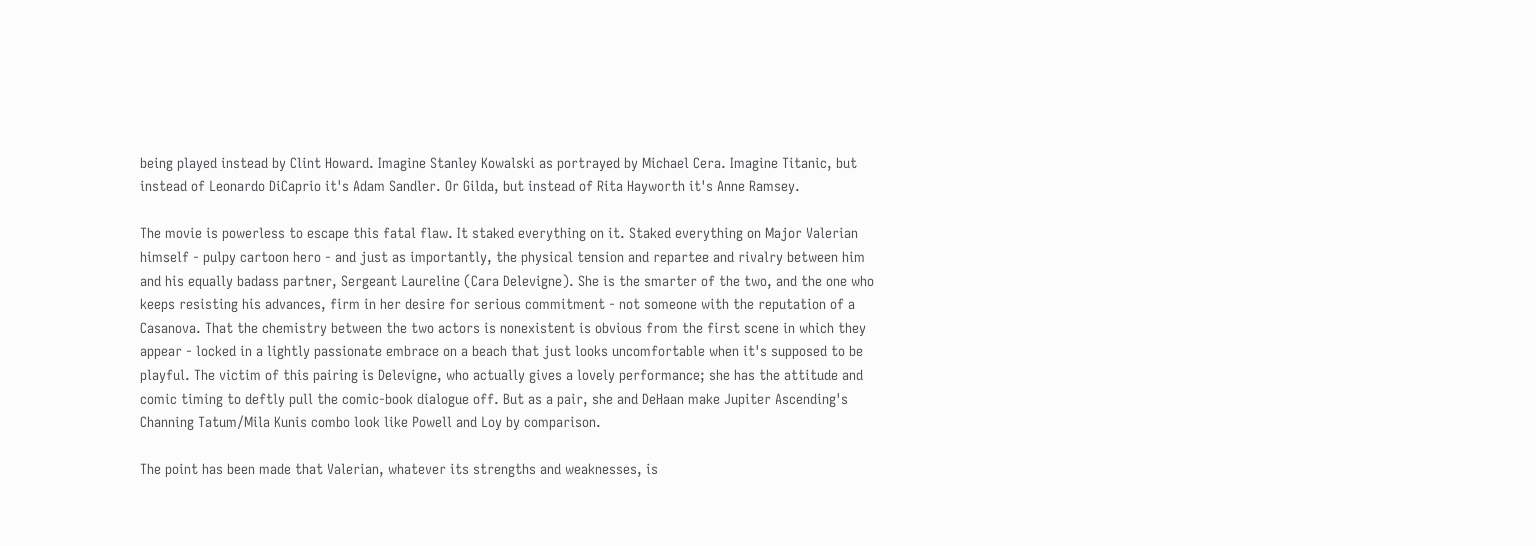being played instead by Clint Howard. Imagine Stanley Kowalski as portrayed by Michael Cera. Imagine Titanic, but instead of Leonardo DiCaprio it's Adam Sandler. Or Gilda, but instead of Rita Hayworth it's Anne Ramsey.

The movie is powerless to escape this fatal flaw. It staked everything on it. Staked everything on Major Valerian himself - pulpy cartoon hero - and just as importantly, the physical tension and repartee and rivalry between him and his equally badass partner, Sergeant Laureline (Cara Delevigne). She is the smarter of the two, and the one who keeps resisting his advances, firm in her desire for serious commitment - not someone with the reputation of a Casanova. That the chemistry between the two actors is nonexistent is obvious from the first scene in which they appear - locked in a lightly passionate embrace on a beach that just looks uncomfortable when it's supposed to be playful. The victim of this pairing is Delevigne, who actually gives a lovely performance; she has the attitude and comic timing to deftly pull the comic-book dialogue off. But as a pair, she and DeHaan make Jupiter Ascending's Channing Tatum/Mila Kunis combo look like Powell and Loy by comparison.

The point has been made that Valerian, whatever its strengths and weaknesses, is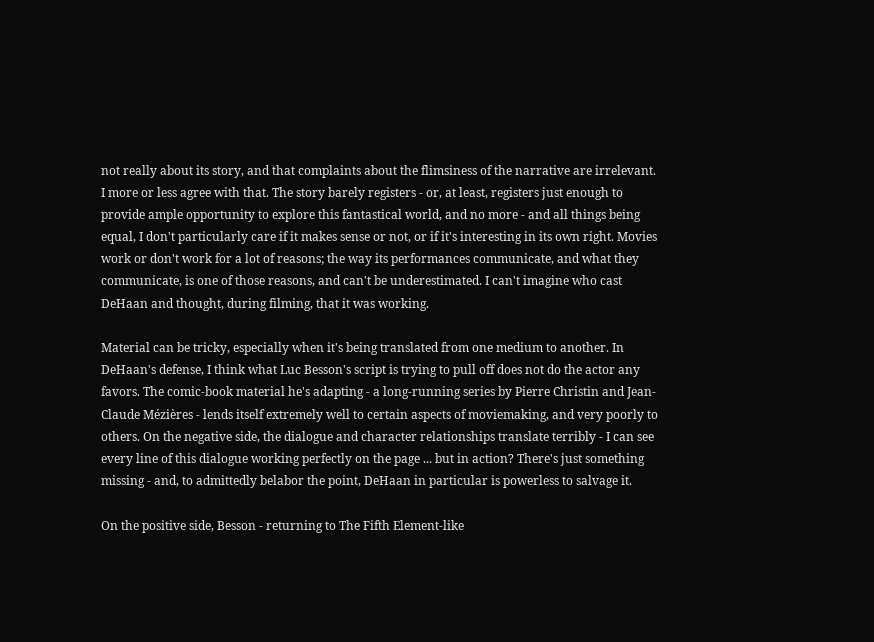not really about its story, and that complaints about the flimsiness of the narrative are irrelevant. I more or less agree with that. The story barely registers - or, at least, registers just enough to provide ample opportunity to explore this fantastical world, and no more - and all things being equal, I don't particularly care if it makes sense or not, or if it's interesting in its own right. Movies work or don't work for a lot of reasons; the way its performances communicate, and what they communicate, is one of those reasons, and can't be underestimated. I can't imagine who cast DeHaan and thought, during filming, that it was working.

Material can be tricky, especially when it's being translated from one medium to another. In DeHaan's defense, I think what Luc Besson's script is trying to pull off does not do the actor any favors. The comic-book material he's adapting - a long-running series by Pierre Christin and Jean-Claude Mézières - lends itself extremely well to certain aspects of moviemaking, and very poorly to others. On the negative side, the dialogue and character relationships translate terribly - I can see every line of this dialogue working perfectly on the page ... but in action? There's just something missing - and, to admittedly belabor the point, DeHaan in particular is powerless to salvage it.

On the positive side, Besson - returning to The Fifth Element-like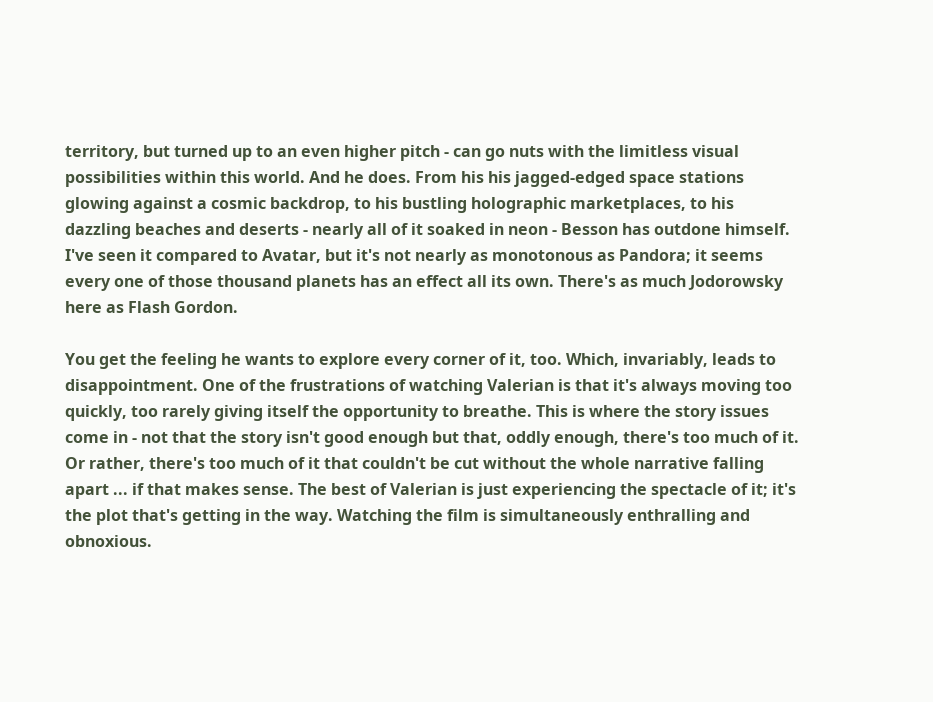territory, but turned up to an even higher pitch - can go nuts with the limitless visual possibilities within this world. And he does. From his his jagged-edged space stations glowing against a cosmic backdrop, to his bustling holographic marketplaces, to his dazzling beaches and deserts - nearly all of it soaked in neon - Besson has outdone himself. I've seen it compared to Avatar, but it's not nearly as monotonous as Pandora; it seems every one of those thousand planets has an effect all its own. There's as much Jodorowsky here as Flash Gordon.

You get the feeling he wants to explore every corner of it, too. Which, invariably, leads to disappointment. One of the frustrations of watching Valerian is that it's always moving too quickly, too rarely giving itself the opportunity to breathe. This is where the story issues come in - not that the story isn't good enough but that, oddly enough, there's too much of it. Or rather, there's too much of it that couldn't be cut without the whole narrative falling apart ... if that makes sense. The best of Valerian is just experiencing the spectacle of it; it's the plot that's getting in the way. Watching the film is simultaneously enthralling and obnoxious.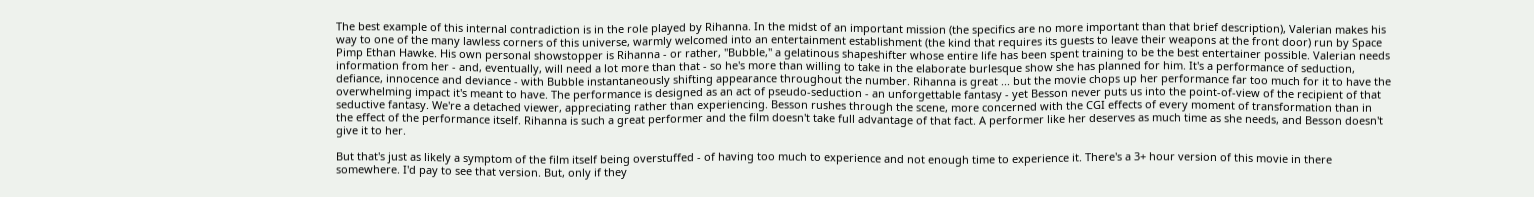The best example of this internal contradiction is in the role played by Rihanna. In the midst of an important mission (the specifics are no more important than that brief description), Valerian makes his way to one of the many lawless corners of this universe, warmly welcomed into an entertainment establishment (the kind that requires its guests to leave their weapons at the front door) run by Space Pimp Ethan Hawke. His own personal showstopper is Rihanna - or rather, "Bubble," a gelatinous shapeshifter whose entire life has been spent training to be the best entertainer possible. Valerian needs information from her - and, eventually, will need a lot more than that - so he's more than willing to take in the elaborate burlesque show she has planned for him. It's a performance of seduction, defiance, innocence and deviance - with Bubble instantaneously shifting appearance throughout the number. Rihanna is great ... but the movie chops up her performance far too much for it to have the overwhelming impact it's meant to have. The performance is designed as an act of pseudo-seduction - an unforgettable fantasy - yet Besson never puts us into the point-of-view of the recipient of that seductive fantasy. We're a detached viewer, appreciating rather than experiencing. Besson rushes through the scene, more concerned with the CGI effects of every moment of transformation than in the effect of the performance itself. Rihanna is such a great performer and the film doesn't take full advantage of that fact. A performer like her deserves as much time as she needs, and Besson doesn't give it to her.

But that's just as likely a symptom of the film itself being overstuffed - of having too much to experience and not enough time to experience it. There's a 3+ hour version of this movie in there somewhere. I'd pay to see that version. But, only if they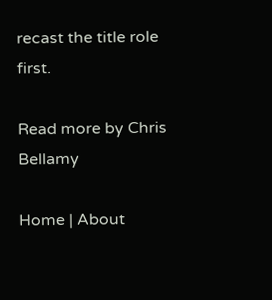recast the title role first.

Read more by Chris Bellamy

Home | About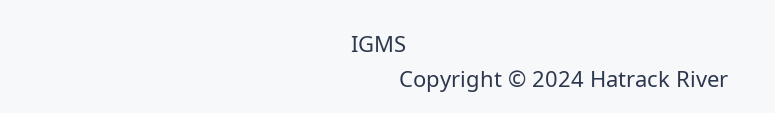IGMS
        Copyright © 2024 Hatrack River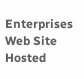Enterprises   Web Site Hosted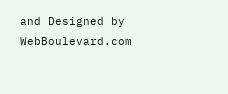and Designed by WebBoulevard.com